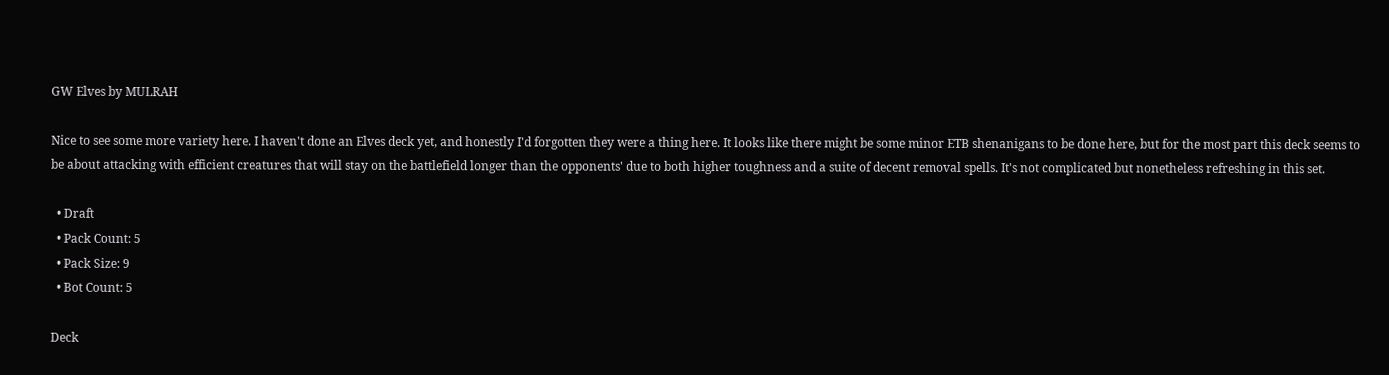GW Elves by MULRAH

Nice to see some more variety here. I haven't done an Elves deck yet, and honestly I'd forgotten they were a thing here. It looks like there might be some minor ETB shenanigans to be done here, but for the most part this deck seems to be about attacking with efficient creatures that will stay on the battlefield longer than the opponents' due to both higher toughness and a suite of decent removal spells. It's not complicated but nonetheless refreshing in this set.

  • Draft
  • Pack Count: 5
  • Pack Size: 9
  • Bot Count: 5

Deck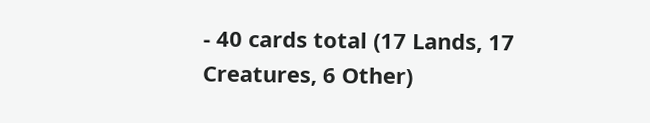- 40 cards total (17 Lands, 17 Creatures, 6 Other)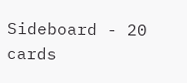Sideboard - 20 cards